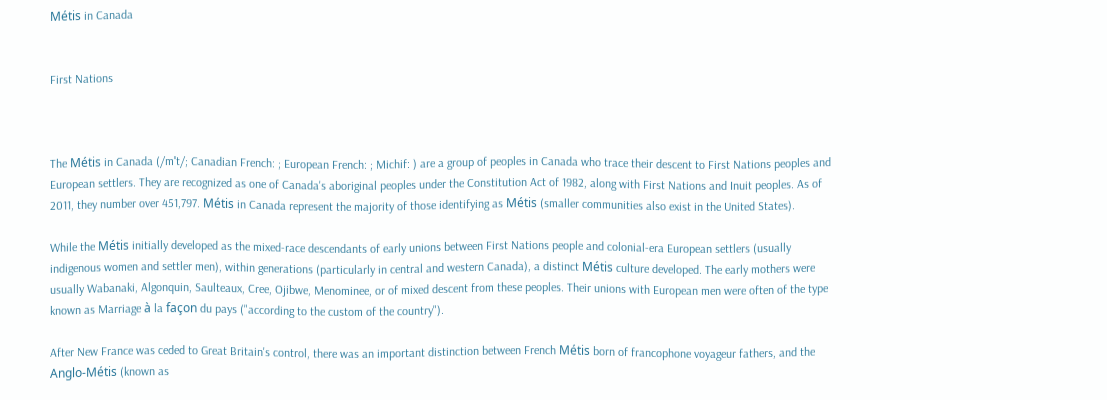Métis in Canada


First Nations



The Métis in Canada (/mˈt/; Canadian French: ; European French: ; Michif: ) are a group of peoples in Canada who trace their descent to First Nations peoples and European settlers. They are recognized as one of Canada's aboriginal peoples under the Constitution Act of 1982, along with First Nations and Inuit peoples. As of 2011, they number over 451,797. Métis in Canada represent the majority of those identifying as Métis (smaller communities also exist in the United States).

While the Métis initially developed as the mixed-race descendants of early unions between First Nations people and colonial-era European settlers (usually indigenous women and settler men), within generations (particularly in central and western Canada), a distinct Métis culture developed. The early mothers were usually Wabanaki, Algonquin, Saulteaux, Cree, Ojibwe, Menominee, or of mixed descent from these peoples. Their unions with European men were often of the type known as Marriage à la façon du pays ("according to the custom of the country").

After New France was ceded to Great Britain's control, there was an important distinction between French Métis born of francophone voyageur fathers, and the Anglo-Métis (known as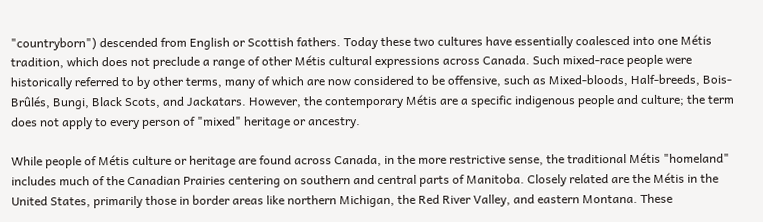"countryborn") descended from English or Scottish fathers. Today these two cultures have essentially coalesced into one Métis tradition, which does not preclude a range of other Métis cultural expressions across Canada. Such mixed-race people were historically referred to by other terms, many of which are now considered to be offensive, such as Mixed-bloods, Half-breeds, Bois-Brûlés, Bungi, Black Scots, and Jackatars. However, the contemporary Métis are a specific indigenous people and culture; the term does not apply to every person of "mixed" heritage or ancestry.

While people of Métis culture or heritage are found across Canada, in the more restrictive sense, the traditional Métis "homeland" includes much of the Canadian Prairies centering on southern and central parts of Manitoba. Closely related are the Métis in the United States, primarily those in border areas like northern Michigan, the Red River Valley, and eastern Montana. These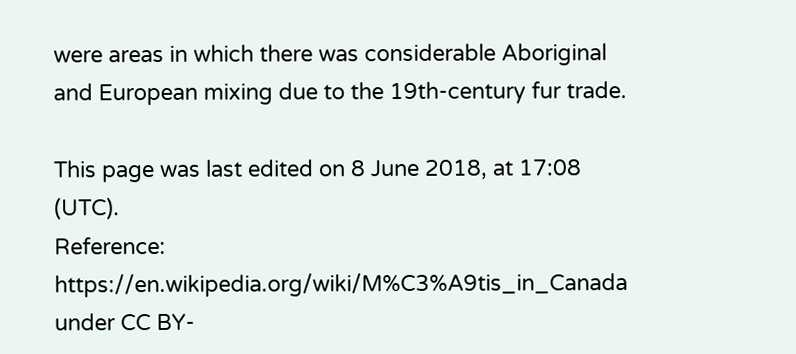were areas in which there was considerable Aboriginal and European mixing due to the 19th-century fur trade.

This page was last edited on 8 June 2018, at 17:08 (UTC).
Reference: https://en.wikipedia.org/wiki/M%C3%A9tis_in_Canada under CC BY-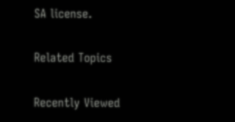SA license.

Related Topics

Recently Viewed